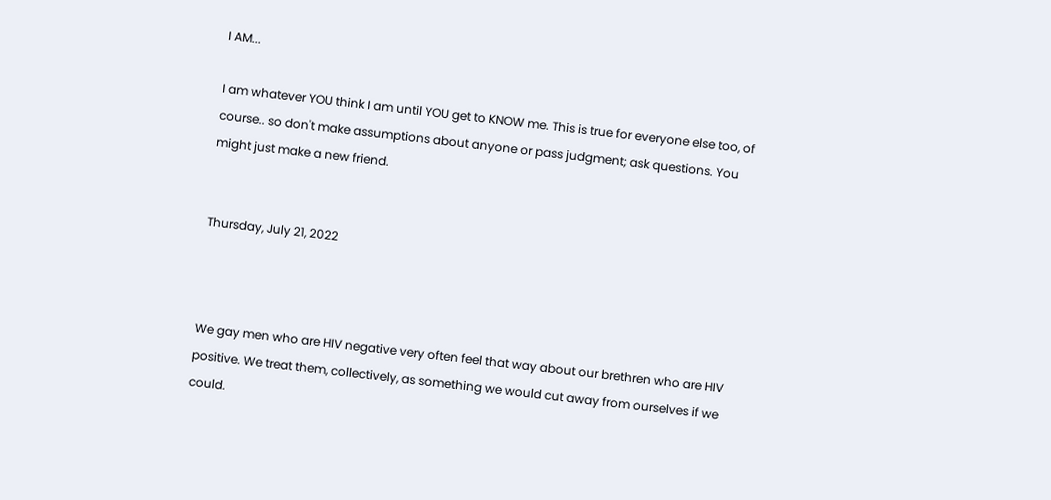I AM...

I am whatever YOU think I am until YOU get to KNOW me. This is true for everyone else too, of course.. so don't make assumptions about anyone or pass judgment; ask questions. You might just make a new friend.


Thursday, July 21, 2022



We gay men who are HIV negative very often feel that way about our brethren who are HIV positive. We treat them, collectively, as something we would cut away from ourselves if we could.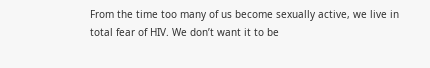From the time too many of us become sexually active, we live in total fear of HIV. We don’t want it to be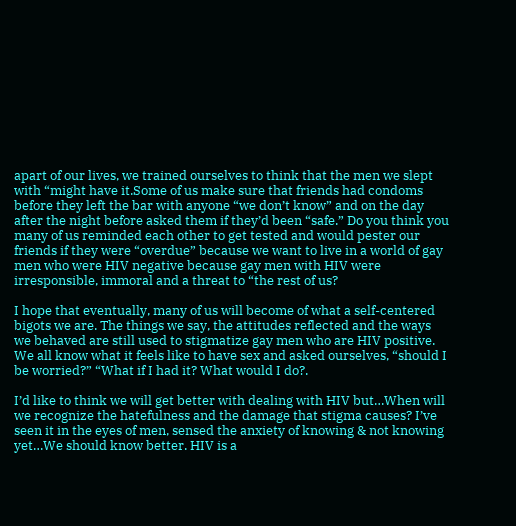apart of our lives, we trained ourselves to think that the men we slept with “might have it.Some of us make sure that friends had condoms before they left the bar with anyone “we don’t know” and on the day after the night before asked them if they’d been “safe.” Do you think you many of us reminded each other to get tested and would pester our friends if they were “overdue” because we want to live in a world of gay men who were HIV negative because gay men with HIV were irresponsible, immoral and a threat to “the rest of us?

I hope that eventually, many of us will become of what a self-centered bigots we are. The things we say, the attitudes reflected and the ways we behaved are still used to stigmatize gay men who are HIV positive. We all know what it feels like to have sex and asked ourselves, “should I be worried?” “What if I had it? What would I do?.

I’d like to think we will get better with dealing with HIV but…When will we recognize the hatefulness and the damage that stigma causes? I’ve seen it in the eyes of men, sensed the anxiety of knowing & not knowing yet…We should know better. HIV is a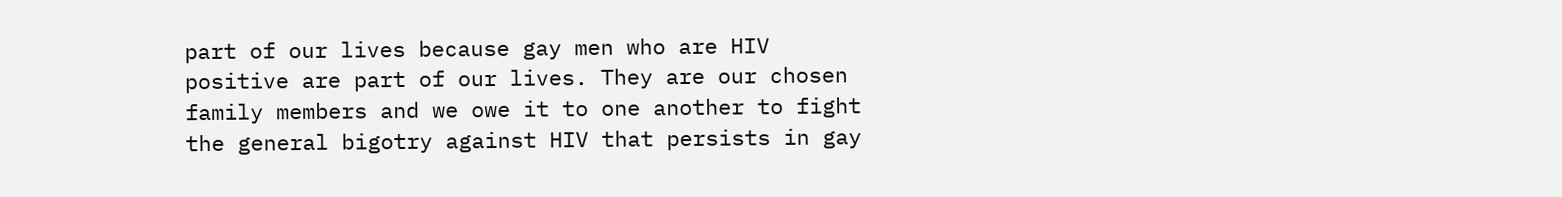part of our lives because gay men who are HIV positive are part of our lives. They are our chosen family members and we owe it to one another to fight the general bigotry against HIV that persists in gay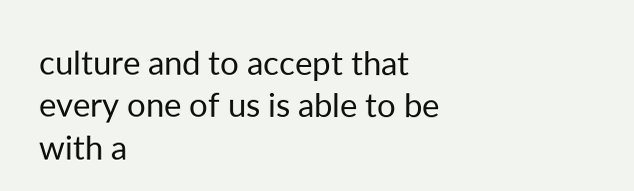culture and to accept that every one of us is able to be with a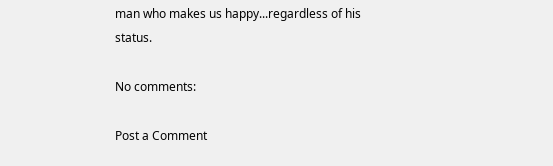man who makes us happy...regardless of his status.

No comments:

Post a Comment